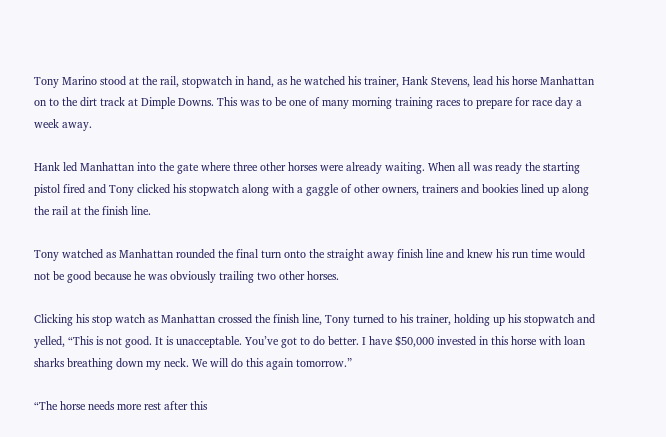Tony Marino stood at the rail, stopwatch in hand, as he watched his trainer, Hank Stevens, lead his horse Manhattan on to the dirt track at Dimple Downs. This was to be one of many morning training races to prepare for race day a week away.

Hank led Manhattan into the gate where three other horses were already waiting. When all was ready the starting pistol fired and Tony clicked his stopwatch along with a gaggle of other owners, trainers and bookies lined up along the rail at the finish line.

Tony watched as Manhattan rounded the final turn onto the straight away finish line and knew his run time would not be good because he was obviously trailing two other horses.

Clicking his stop watch as Manhattan crossed the finish line, Tony turned to his trainer, holding up his stopwatch and yelled, “This is not good. It is unacceptable. You’ve got to do better. I have $50,000 invested in this horse with loan sharks breathing down my neck. We will do this again tomorrow.”

“The horse needs more rest after this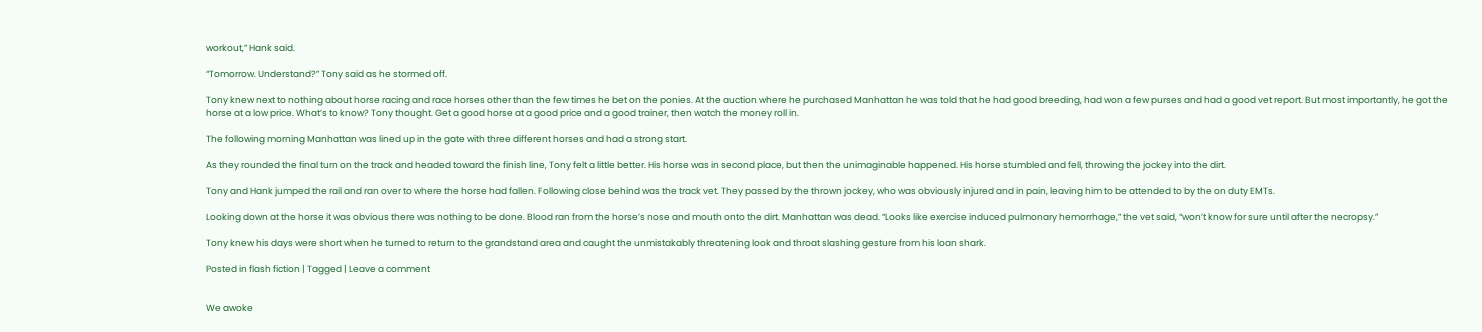workout,” Hank said.

“Tomorrow. Understand?” Tony said as he stormed off.

Tony knew next to nothing about horse racing and race horses other than the few times he bet on the ponies. At the auction where he purchased Manhattan he was told that he had good breeding, had won a few purses and had a good vet report. But most importantly, he got the horse at a low price. What’s to know? Tony thought. Get a good horse at a good price and a good trainer, then watch the money roll in.

The following morning Manhattan was lined up in the gate with three different horses and had a strong start.

As they rounded the final turn on the track and headed toward the finish line, Tony felt a little better. His horse was in second place, but then the unimaginable happened. His horse stumbled and fell, throwing the jockey into the dirt.

Tony and Hank jumped the rail and ran over to where the horse had fallen. Following close behind was the track vet. They passed by the thrown jockey, who was obviously injured and in pain, leaving him to be attended to by the on duty EMTs.

Looking down at the horse it was obvious there was nothing to be done. Blood ran from the horse’s nose and mouth onto the dirt. Manhattan was dead. “Looks like exercise induced pulmonary hemorrhage,” the vet said, “won’t know for sure until after the necropsy.”

Tony knew his days were short when he turned to return to the grandstand area and caught the unmistakably threatening look and throat slashing gesture from his loan shark.

Posted in flash fiction | Tagged | Leave a comment


We awoke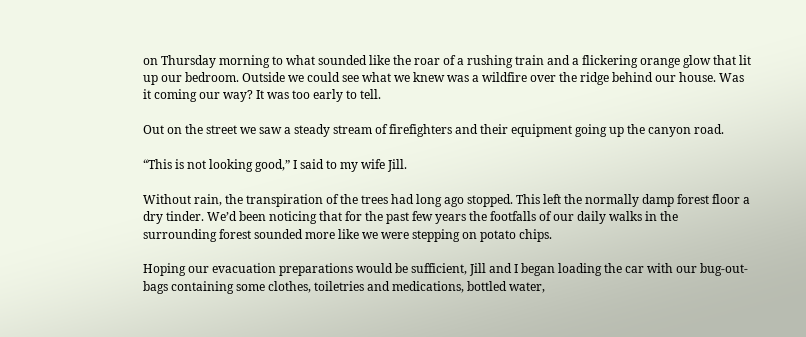on Thursday morning to what sounded like the roar of a rushing train and a flickering orange glow that lit up our bedroom. Outside we could see what we knew was a wildfire over the ridge behind our house. Was it coming our way? It was too early to tell.

Out on the street we saw a steady stream of firefighters and their equipment going up the canyon road.

“This is not looking good,” I said to my wife Jill.

Without rain, the transpiration of the trees had long ago stopped. This left the normally damp forest floor a dry tinder. We’d been noticing that for the past few years the footfalls of our daily walks in the surrounding forest sounded more like we were stepping on potato chips.

Hoping our evacuation preparations would be sufficient, Jill and I began loading the car with our bug-out-bags containing some clothes, toiletries and medications, bottled water,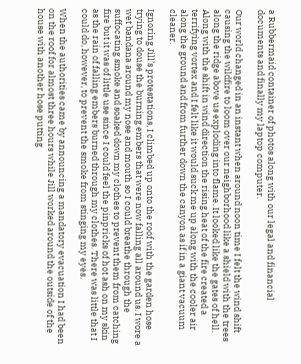a Rubbermaid container of photos along with our legal and financial documents and finally my laptop computer.

Our world changed in an instant when around noon time I felt the wind shift causing the wildfire to loom over our neighborhood like a shield with the trees along the ridge above us exploding into flame. It looked like the gates of hell. Along with the shift in wind direction the rising heat of the fire created a terrifying vortex and I felt like it would suck me up along with the cooler air along the ground and from further down the canyon as if in a giant vacuum cleaner.

Ignoring Jill’s protestations, I climbed up onto the roof with the garden hose trying to douse the burning embers that were now falling all around us. I wore a wet bandana around my nose and mouth so I could breathe through the suffocating smoke and soaked down my clothes to prevent them from catching fire but it was of little use since I could feel the pinpricks of hot ash on my skin as the rain of falling embers burned through my clothes. There was little that I could do, however, to prevent the smoke from stinging my eyes.

When the authorities came by announcing a mandatory evacuation I had been on the roof for almost three hours while Jill worked around the outside of the house with another hose putting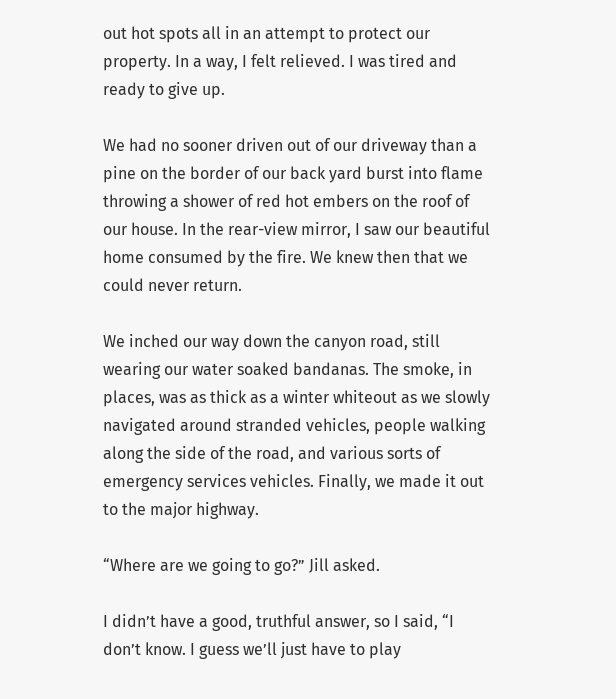out hot spots all in an attempt to protect our property. In a way, I felt relieved. I was tired and ready to give up.

We had no sooner driven out of our driveway than a pine on the border of our back yard burst into flame throwing a shower of red hot embers on the roof of our house. In the rear-view mirror, I saw our beautiful home consumed by the fire. We knew then that we could never return.

We inched our way down the canyon road, still wearing our water soaked bandanas. The smoke, in places, was as thick as a winter whiteout as we slowly navigated around stranded vehicles, people walking along the side of the road, and various sorts of emergency services vehicles. Finally, we made it out to the major highway.

“Where are we going to go?” Jill asked.

I didn’t have a good, truthful answer, so I said, “I don’t know. I guess we’ll just have to play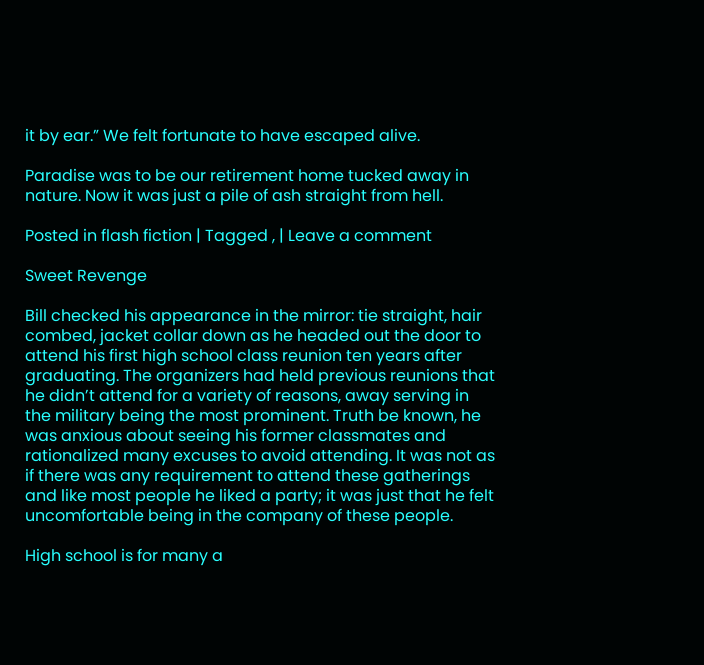it by ear.” We felt fortunate to have escaped alive.

Paradise was to be our retirement home tucked away in nature. Now it was just a pile of ash straight from hell.

Posted in flash fiction | Tagged , | Leave a comment

Sweet Revenge

Bill checked his appearance in the mirror: tie straight, hair combed, jacket collar down as he headed out the door to attend his first high school class reunion ten years after graduating. The organizers had held previous reunions that he didn’t attend for a variety of reasons, away serving in the military being the most prominent. Truth be known, he was anxious about seeing his former classmates and rationalized many excuses to avoid attending. It was not as if there was any requirement to attend these gatherings and like most people he liked a party; it was just that he felt uncomfortable being in the company of these people.

High school is for many a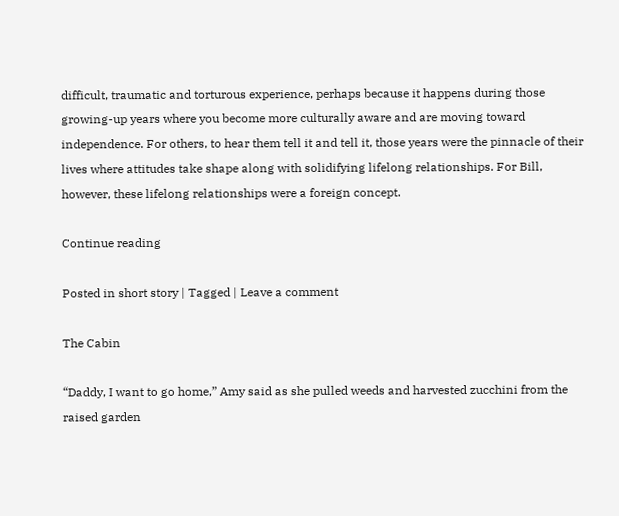difficult, traumatic and torturous experience, perhaps because it happens during those growing-up years where you become more culturally aware and are moving toward independence. For others, to hear them tell it and tell it, those years were the pinnacle of their lives where attitudes take shape along with solidifying lifelong relationships. For Bill, however, these lifelong relationships were a foreign concept.

Continue reading

Posted in short story | Tagged | Leave a comment

The Cabin

“Daddy, I want to go home,” Amy said as she pulled weeds and harvested zucchini from the raised garden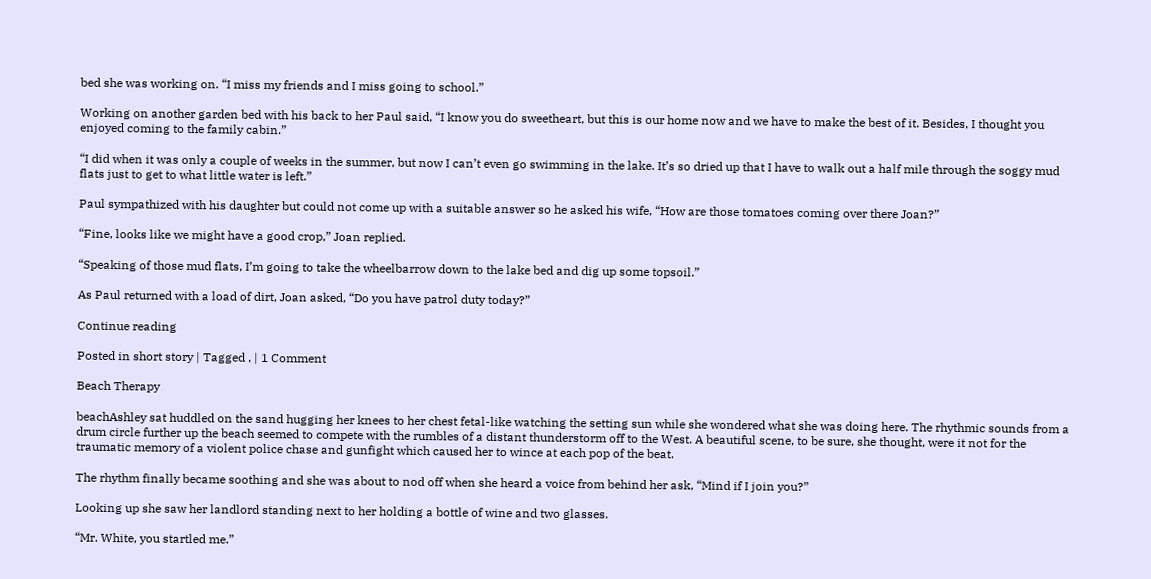bed she was working on. “I miss my friends and I miss going to school.”

Working on another garden bed with his back to her Paul said, “I know you do sweetheart, but this is our home now and we have to make the best of it. Besides, I thought you enjoyed coming to the family cabin.”

“I did when it was only a couple of weeks in the summer, but now I can’t even go swimming in the lake. It’s so dried up that I have to walk out a half mile through the soggy mud flats just to get to what little water is left.”

Paul sympathized with his daughter but could not come up with a suitable answer so he asked his wife, “How are those tomatoes coming over there Joan?”

“Fine, looks like we might have a good crop,” Joan replied.

“Speaking of those mud flats, I’m going to take the wheelbarrow down to the lake bed and dig up some topsoil.”

As Paul returned with a load of dirt, Joan asked, “Do you have patrol duty today?”

Continue reading

Posted in short story | Tagged , | 1 Comment

Beach Therapy

beachAshley sat huddled on the sand hugging her knees to her chest fetal-like watching the setting sun while she wondered what she was doing here. The rhythmic sounds from a drum circle further up the beach seemed to compete with the rumbles of a distant thunderstorm off to the West. A beautiful scene, to be sure, she thought, were it not for the traumatic memory of a violent police chase and gunfight which caused her to wince at each pop of the beat.

The rhythm finally became soothing and she was about to nod off when she heard a voice from behind her ask, “Mind if I join you?”

Looking up she saw her landlord standing next to her holding a bottle of wine and two glasses.

“Mr. White, you startled me.”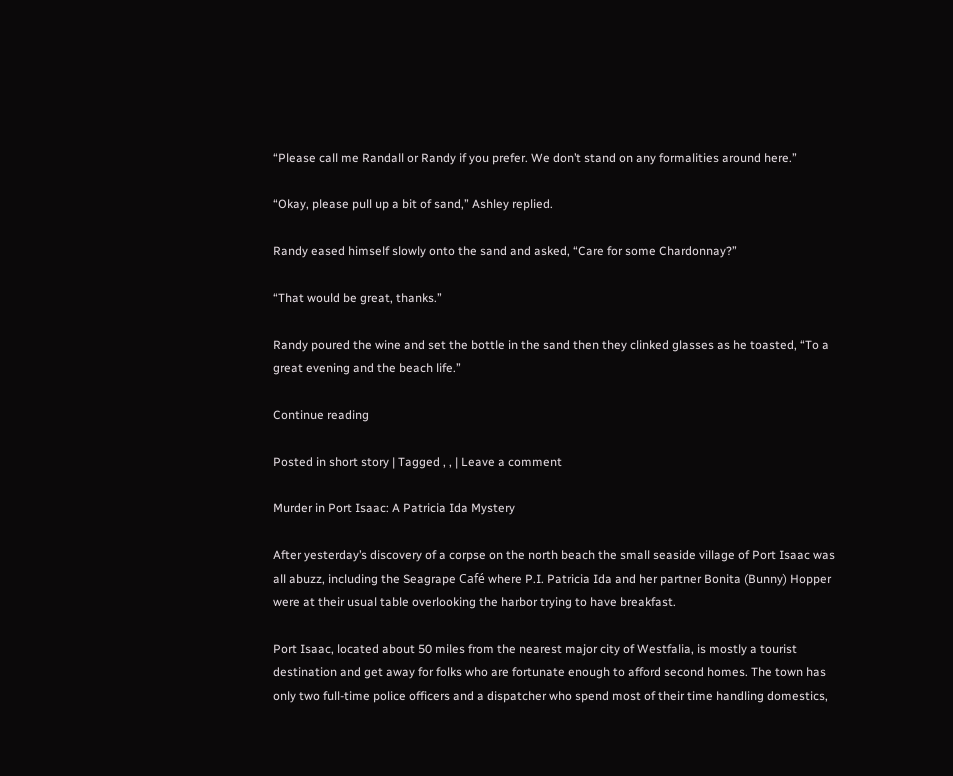“Please call me Randall or Randy if you prefer. We don’t stand on any formalities around here.”

“Okay, please pull up a bit of sand,” Ashley replied.

Randy eased himself slowly onto the sand and asked, “Care for some Chardonnay?”

“That would be great, thanks.”

Randy poured the wine and set the bottle in the sand then they clinked glasses as he toasted, “To a great evening and the beach life.”

Continue reading

Posted in short story | Tagged , , | Leave a comment

Murder in Port Isaac: A Patricia Ida Mystery

After yesterday’s discovery of a corpse on the north beach the small seaside village of Port Isaac was all abuzz, including the Seagrape Café where P.I. Patricia Ida and her partner Bonita (Bunny) Hopper were at their usual table overlooking the harbor trying to have breakfast.

Port Isaac, located about 50 miles from the nearest major city of Westfalia, is mostly a tourist destination and get away for folks who are fortunate enough to afford second homes. The town has only two full-time police officers and a dispatcher who spend most of their time handling domestics,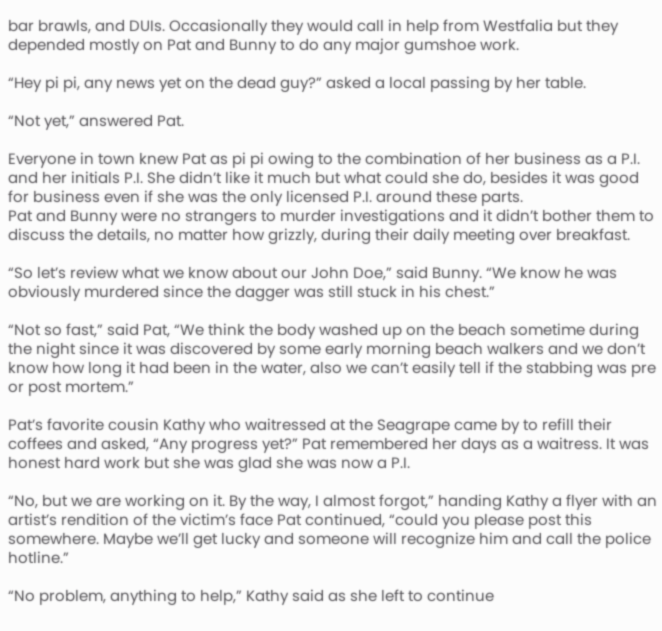bar brawls, and DUIs. Occasionally they would call in help from Westfalia but they depended mostly on Pat and Bunny to do any major gumshoe work.

“Hey pi pi, any news yet on the dead guy?” asked a local passing by her table.

“Not yet,” answered Pat.

Everyone in town knew Pat as pi pi owing to the combination of her business as a P.I. and her initials P.I. She didn’t like it much but what could she do, besides it was good for business even if she was the only licensed P.I. around these parts.
Pat and Bunny were no strangers to murder investigations and it didn’t bother them to discuss the details, no matter how grizzly, during their daily meeting over breakfast.

“So let’s review what we know about our John Doe,” said Bunny. “We know he was obviously murdered since the dagger was still stuck in his chest.”

“Not so fast,” said Pat, “We think the body washed up on the beach sometime during the night since it was discovered by some early morning beach walkers and we don’t know how long it had been in the water, also we can’t easily tell if the stabbing was pre or post mortem.”

Pat’s favorite cousin Kathy who waitressed at the Seagrape came by to refill their coffees and asked, “Any progress yet?” Pat remembered her days as a waitress. It was honest hard work but she was glad she was now a P.I.

“No, but we are working on it. By the way, I almost forgot,” handing Kathy a flyer with an artist’s rendition of the victim’s face Pat continued, “could you please post this somewhere. Maybe we’ll get lucky and someone will recognize him and call the police hotline.”

“No problem, anything to help,” Kathy said as she left to continue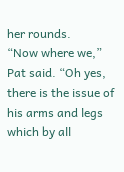her rounds.
“Now where we,” Pat said. “Oh yes, there is the issue of his arms and legs which by all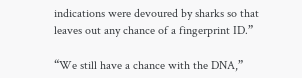indications were devoured by sharks so that leaves out any chance of a fingerprint ID.”

“We still have a chance with the DNA,”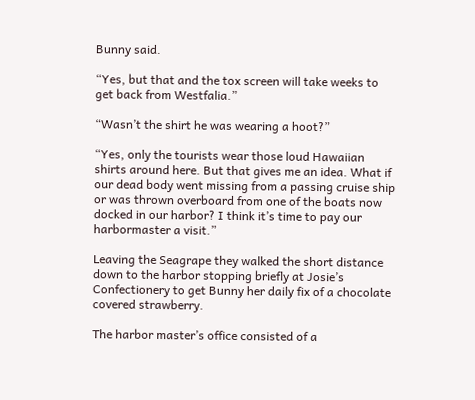Bunny said.

“Yes, but that and the tox screen will take weeks to get back from Westfalia.”

“Wasn’t the shirt he was wearing a hoot?”

“Yes, only the tourists wear those loud Hawaiian shirts around here. But that gives me an idea. What if our dead body went missing from a passing cruise ship or was thrown overboard from one of the boats now docked in our harbor? I think it’s time to pay our harbormaster a visit.”

Leaving the Seagrape they walked the short distance down to the harbor stopping briefly at Josie’s Confectionery to get Bunny her daily fix of a chocolate covered strawberry.

The harbor master’s office consisted of a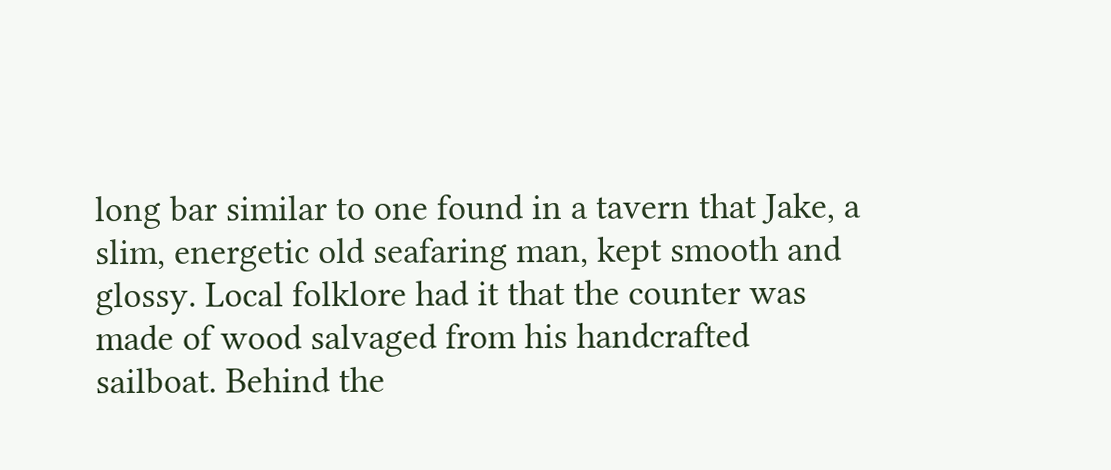long bar similar to one found in a tavern that Jake, a slim, energetic old seafaring man, kept smooth and glossy. Local folklore had it that the counter was made of wood salvaged from his handcrafted sailboat. Behind the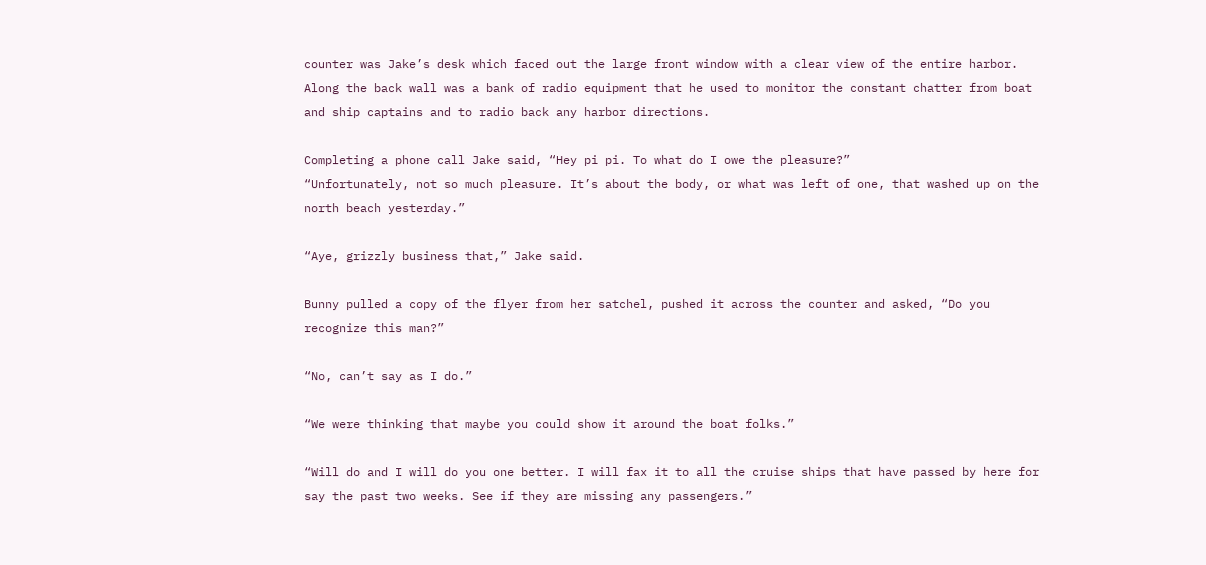counter was Jake’s desk which faced out the large front window with a clear view of the entire harbor. Along the back wall was a bank of radio equipment that he used to monitor the constant chatter from boat and ship captains and to radio back any harbor directions.

Completing a phone call Jake said, “Hey pi pi. To what do I owe the pleasure?”
“Unfortunately, not so much pleasure. It’s about the body, or what was left of one, that washed up on the north beach yesterday.”

“Aye, grizzly business that,” Jake said.

Bunny pulled a copy of the flyer from her satchel, pushed it across the counter and asked, “Do you recognize this man?”

“No, can’t say as I do.”

“We were thinking that maybe you could show it around the boat folks.”

“Will do and I will do you one better. I will fax it to all the cruise ships that have passed by here for say the past two weeks. See if they are missing any passengers.”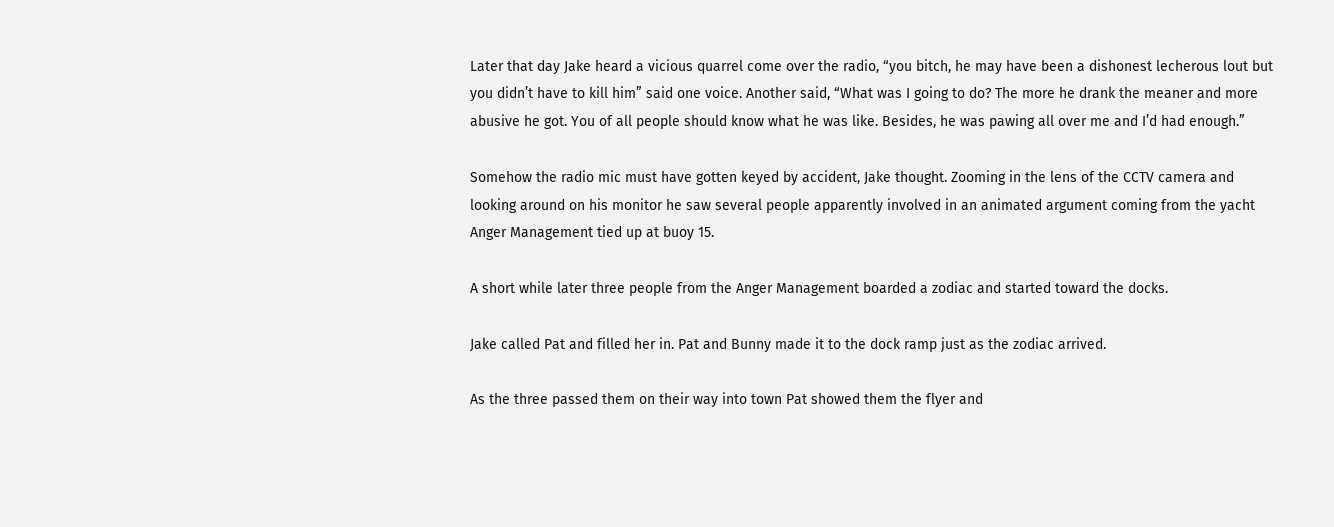Later that day Jake heard a vicious quarrel come over the radio, “you bitch, he may have been a dishonest lecherous lout but you didn’t have to kill him” said one voice. Another said, “What was I going to do? The more he drank the meaner and more abusive he got. You of all people should know what he was like. Besides, he was pawing all over me and I’d had enough.”

Somehow the radio mic must have gotten keyed by accident, Jake thought. Zooming in the lens of the CCTV camera and looking around on his monitor he saw several people apparently involved in an animated argument coming from the yacht Anger Management tied up at buoy 15.

A short while later three people from the Anger Management boarded a zodiac and started toward the docks.

Jake called Pat and filled her in. Pat and Bunny made it to the dock ramp just as the zodiac arrived.

As the three passed them on their way into town Pat showed them the flyer and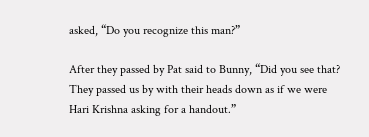asked, “Do you recognize this man?”

After they passed by Pat said to Bunny, “Did you see that? They passed us by with their heads down as if we were Hari Krishna asking for a handout.”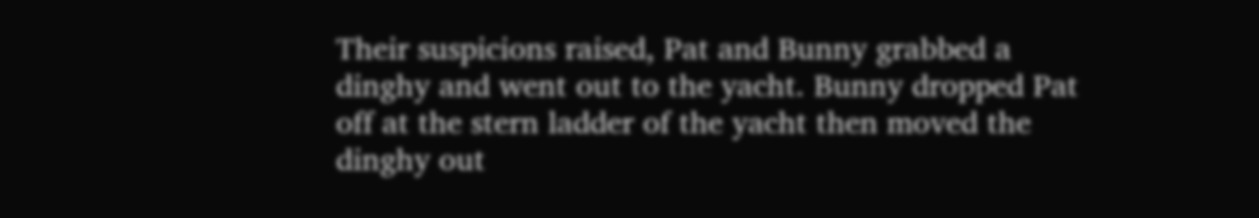Their suspicions raised, Pat and Bunny grabbed a dinghy and went out to the yacht. Bunny dropped Pat off at the stern ladder of the yacht then moved the dinghy out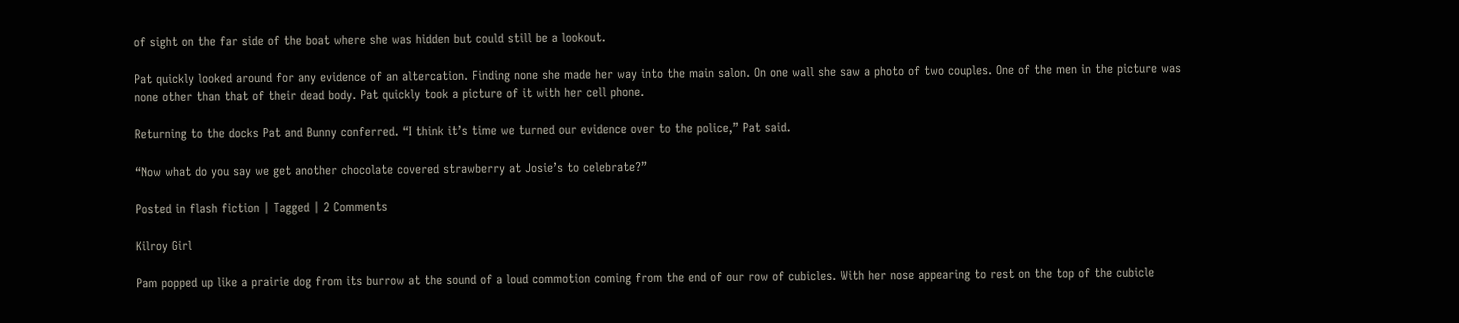of sight on the far side of the boat where she was hidden but could still be a lookout.

Pat quickly looked around for any evidence of an altercation. Finding none she made her way into the main salon. On one wall she saw a photo of two couples. One of the men in the picture was none other than that of their dead body. Pat quickly took a picture of it with her cell phone.

Returning to the docks Pat and Bunny conferred. “I think it’s time we turned our evidence over to the police,” Pat said.

“Now what do you say we get another chocolate covered strawberry at Josie’s to celebrate?”

Posted in flash fiction | Tagged | 2 Comments

Kilroy Girl

Pam popped up like a prairie dog from its burrow at the sound of a loud commotion coming from the end of our row of cubicles. With her nose appearing to rest on the top of the cubicle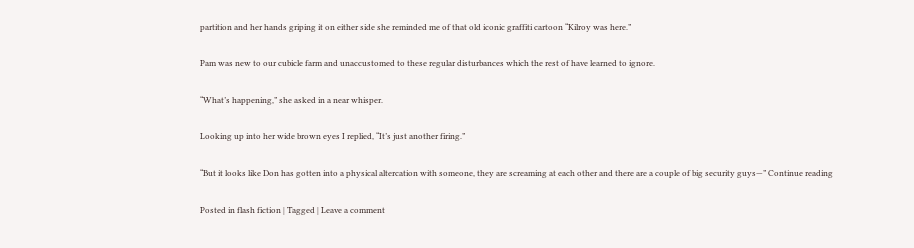partition and her hands griping it on either side she reminded me of that old iconic graffiti cartoon “Kilroy was here.”

Pam was new to our cubicle farm and unaccustomed to these regular disturbances which the rest of have learned to ignore.

“What’s happening,” she asked in a near whisper.

Looking up into her wide brown eyes I replied, “It’s just another firing.”

“But it looks like Don has gotten into a physical altercation with someone, they are screaming at each other and there are a couple of big security guys—” Continue reading

Posted in flash fiction | Tagged | Leave a comment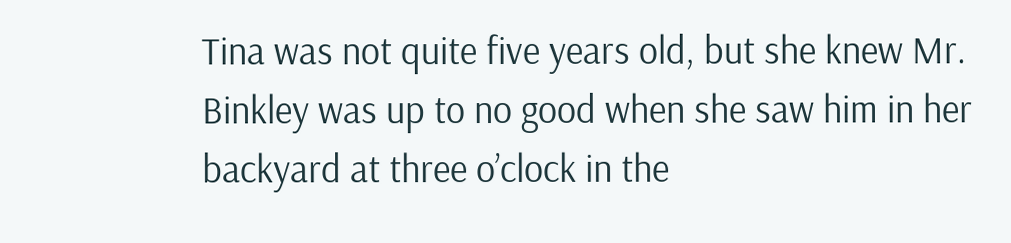Tina was not quite five years old, but she knew Mr. Binkley was up to no good when she saw him in her backyard at three o’clock in the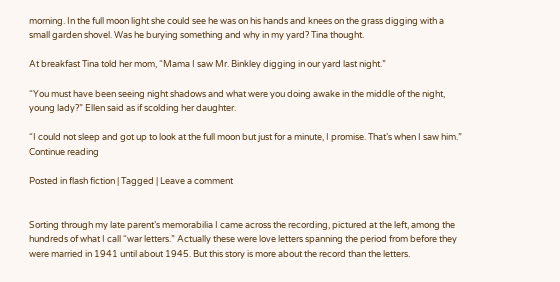morning. In the full moon light she could see he was on his hands and knees on the grass digging with a small garden shovel. Was he burying something and why in my yard? Tina thought.

At breakfast Tina told her mom, “Mama I saw Mr. Binkley digging in our yard last night.”

“You must have been seeing night shadows and what were you doing awake in the middle of the night, young lady?” Ellen said as if scolding her daughter.

“I could not sleep and got up to look at the full moon but just for a minute, I promise. That’s when I saw him.” Continue reading

Posted in flash fiction | Tagged | Leave a comment


Sorting through my late parent’s memorabilia I came across the recording, pictured at the left, among the hundreds of what I call “war letters.” Actually these were love letters spanning the period from before they were married in 1941 until about 1945. But this story is more about the record than the letters.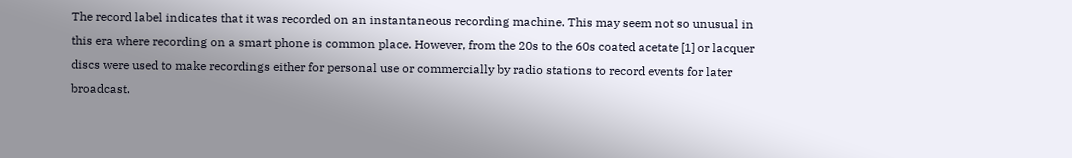The record label indicates that it was recorded on an instantaneous recording machine. This may seem not so unusual in this era where recording on a smart phone is common place. However, from the 20s to the 60s coated acetate [1] or lacquer discs were used to make recordings either for personal use or commercially by radio stations to record events for later broadcast.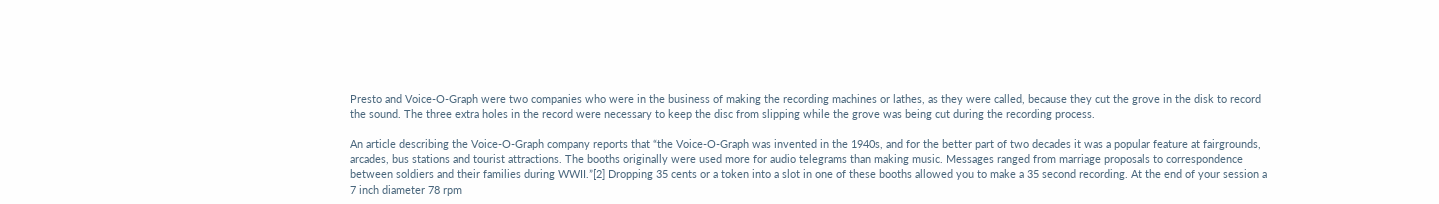Presto and Voice-O-Graph were two companies who were in the business of making the recording machines or lathes, as they were called, because they cut the grove in the disk to record the sound. The three extra holes in the record were necessary to keep the disc from slipping while the grove was being cut during the recording process.

An article describing the Voice-O-Graph company reports that “the Voice-O-Graph was invented in the 1940s, and for the better part of two decades it was a popular feature at fairgrounds, arcades, bus stations and tourist attractions. The booths originally were used more for audio telegrams than making music. Messages ranged from marriage proposals to correspondence between soldiers and their families during WWII.”[2] Dropping 35 cents or a token into a slot in one of these booths allowed you to make a 35 second recording. At the end of your session a 7 inch diameter 78 rpm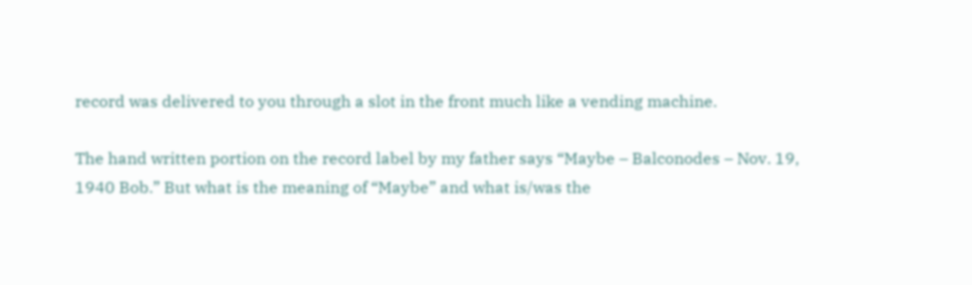record was delivered to you through a slot in the front much like a vending machine.

The hand written portion on the record label by my father says “Maybe – Balconodes – Nov. 19, 1940 Bob.” But what is the meaning of “Maybe” and what is/was the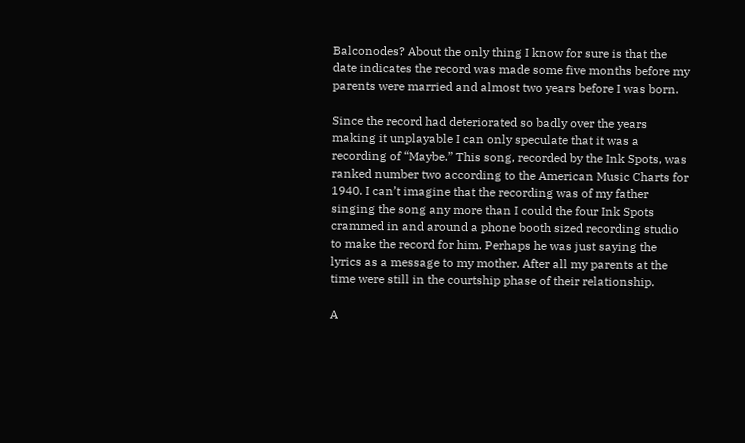Balconodes? About the only thing I know for sure is that the date indicates the record was made some five months before my parents were married and almost two years before I was born.

Since the record had deteriorated so badly over the years making it unplayable I can only speculate that it was a recording of “Maybe.” This song, recorded by the Ink Spots, was ranked number two according to the American Music Charts for 1940. I can’t imagine that the recording was of my father singing the song any more than I could the four Ink Spots crammed in and around a phone booth sized recording studio to make the record for him. Perhaps he was just saying the lyrics as a message to my mother. After all my parents at the time were still in the courtship phase of their relationship.

A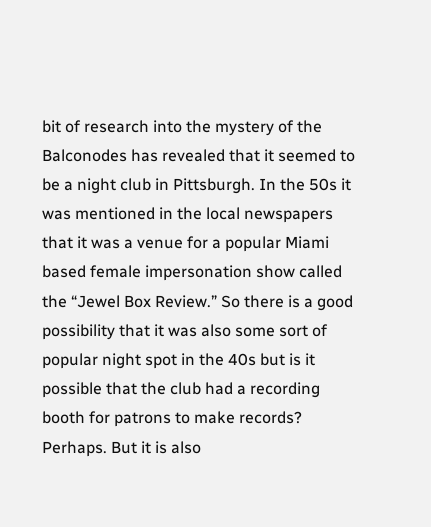bit of research into the mystery of the Balconodes has revealed that it seemed to be a night club in Pittsburgh. In the 50s it was mentioned in the local newspapers that it was a venue for a popular Miami based female impersonation show called the “Jewel Box Review.” So there is a good possibility that it was also some sort of popular night spot in the 40s but is it possible that the club had a recording booth for patrons to make records? Perhaps. But it is also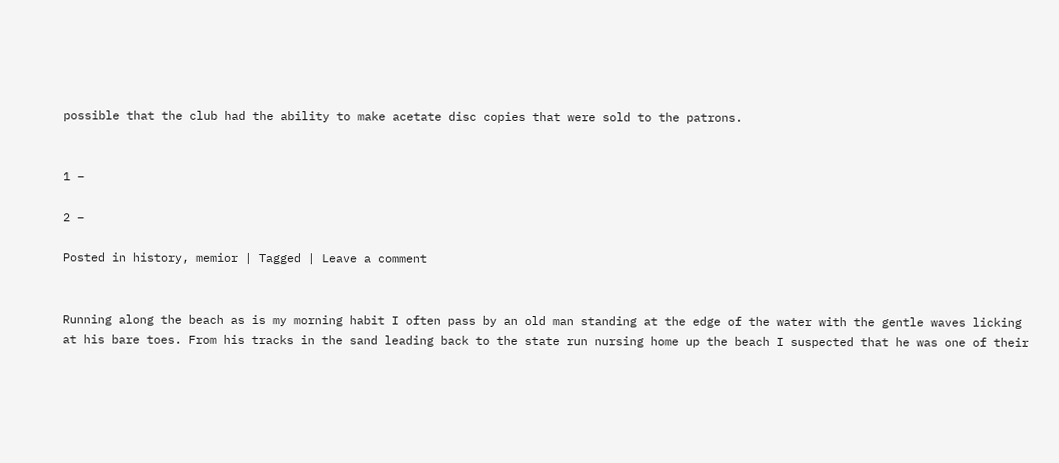possible that the club had the ability to make acetate disc copies that were sold to the patrons.


1 –

2 –

Posted in history, memior | Tagged | Leave a comment


Running along the beach as is my morning habit I often pass by an old man standing at the edge of the water with the gentle waves licking at his bare toes. From his tracks in the sand leading back to the state run nursing home up the beach I suspected that he was one of their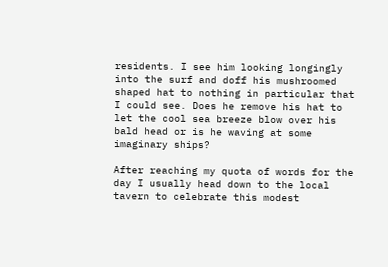residents. I see him looking longingly into the surf and doff his mushroomed shaped hat to nothing in particular that I could see. Does he remove his hat to let the cool sea breeze blow over his bald head or is he waving at some imaginary ships?

After reaching my quota of words for the day I usually head down to the local tavern to celebrate this modest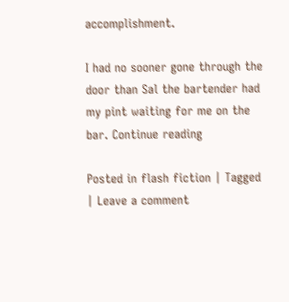accomplishment.

I had no sooner gone through the door than Sal the bartender had my pint waiting for me on the bar. Continue reading

Posted in flash fiction | Tagged | Leave a comment